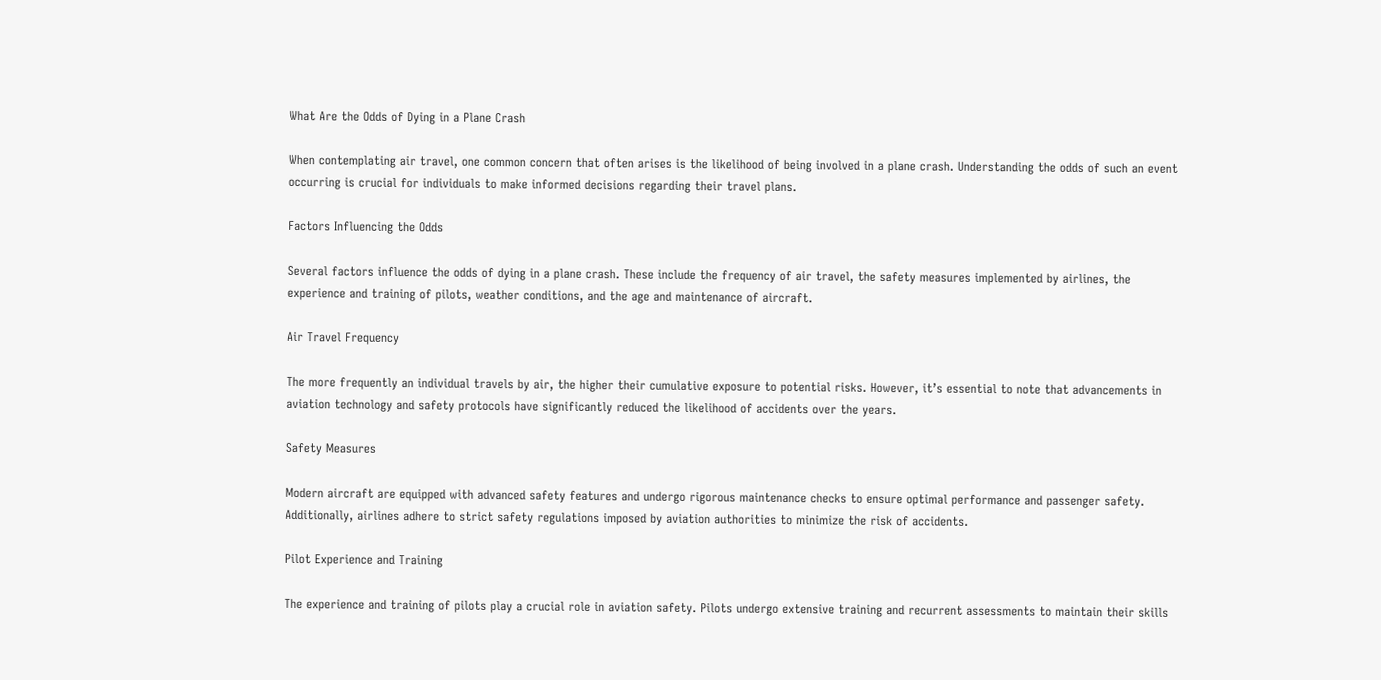What Are the Odds of Dying in a Plane Crash

When contemplating air travel, one common concern that often arises is the likelihood of being involved in a plane crash. Understanding the odds of such an event occurring is crucial for individuals to make informed decisions regarding their travel plans.

Factors Influencing the Odds

Several factors influence the odds of dying in a plane crash. These include the frequency of air travel, the safety measures implemented by airlines, the experience and training of pilots, weather conditions, and the age and maintenance of aircraft.

Air Travel Frequency

The more frequently an individual travels by air, the higher their cumulative exposure to potential risks. However, it’s essential to note that advancements in aviation technology and safety protocols have significantly reduced the likelihood of accidents over the years.

Safety Measures

Modern aircraft are equipped with advanced safety features and undergo rigorous maintenance checks to ensure optimal performance and passenger safety. Additionally, airlines adhere to strict safety regulations imposed by aviation authorities to minimize the risk of accidents.

Pilot Experience and Training

The experience and training of pilots play a crucial role in aviation safety. Pilots undergo extensive training and recurrent assessments to maintain their skills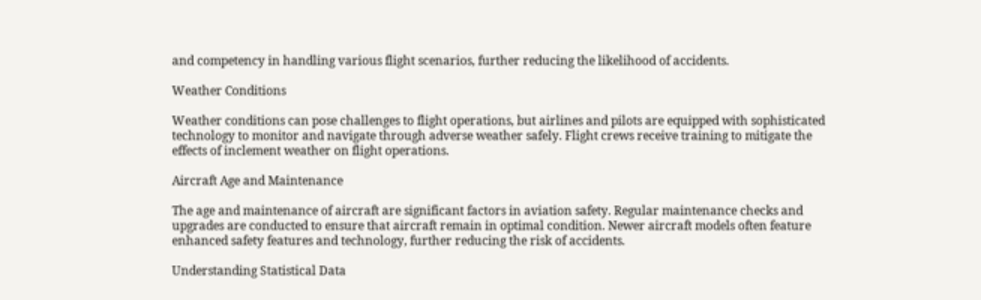and competency in handling various flight scenarios, further reducing the likelihood of accidents.

Weather Conditions

Weather conditions can pose challenges to flight operations, but airlines and pilots are equipped with sophisticated technology to monitor and navigate through adverse weather safely. Flight crews receive training to mitigate the effects of inclement weather on flight operations.

Aircraft Age and Maintenance

The age and maintenance of aircraft are significant factors in aviation safety. Regular maintenance checks and upgrades are conducted to ensure that aircraft remain in optimal condition. Newer aircraft models often feature enhanced safety features and technology, further reducing the risk of accidents.

Understanding Statistical Data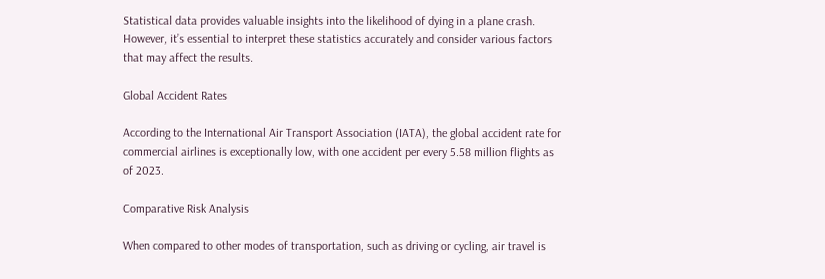Statistical data provides valuable insights into the likelihood of dying in a plane crash. However, it’s essential to interpret these statistics accurately and consider various factors that may affect the results.

Global Accident Rates

According to the International Air Transport Association (IATA), the global accident rate for commercial airlines is exceptionally low, with one accident per every 5.58 million flights as of 2023.

Comparative Risk Analysis

When compared to other modes of transportation, such as driving or cycling, air travel is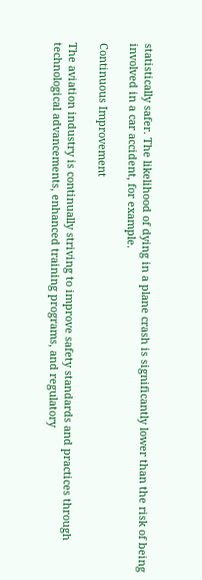statistically safer. The likelihood of dying in a plane crash is significantly lower than the risk of being involved in a car accident, for example.

Continuous Improvement

The aviation industry is continually striving to improve safety standards and practices through technological advancements, enhanced training programs, and regulatory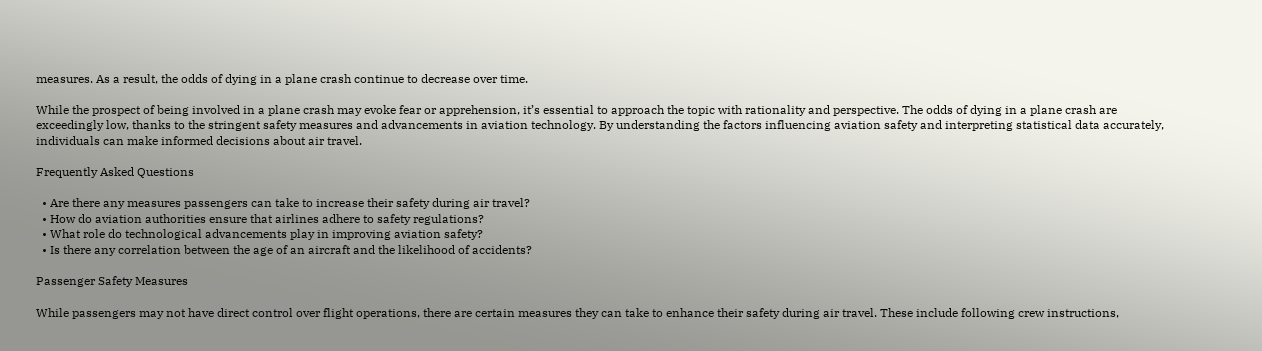measures. As a result, the odds of dying in a plane crash continue to decrease over time.

While the prospect of being involved in a plane crash may evoke fear or apprehension, it’s essential to approach the topic with rationality and perspective. The odds of dying in a plane crash are exceedingly low, thanks to the stringent safety measures and advancements in aviation technology. By understanding the factors influencing aviation safety and interpreting statistical data accurately, individuals can make informed decisions about air travel.

Frequently Asked Questions

  • Are there any measures passengers can take to increase their safety during air travel?
  • How do aviation authorities ensure that airlines adhere to safety regulations?
  • What role do technological advancements play in improving aviation safety?
  • Is there any correlation between the age of an aircraft and the likelihood of accidents?

Passenger Safety Measures

While passengers may not have direct control over flight operations, there are certain measures they can take to enhance their safety during air travel. These include following crew instructions,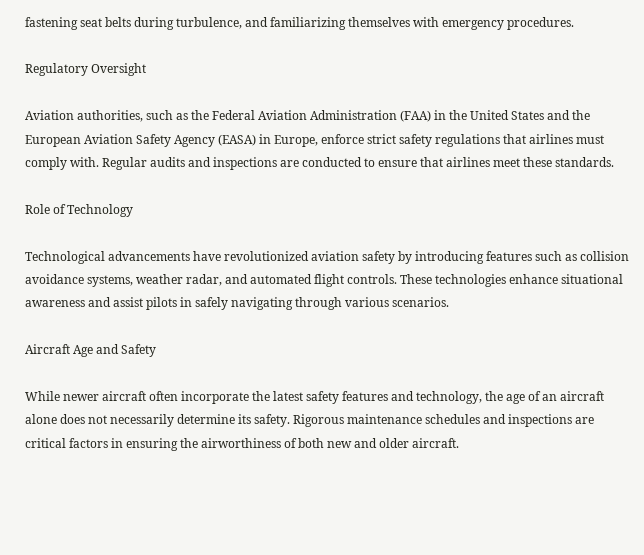fastening seat belts during turbulence, and familiarizing themselves with emergency procedures.

Regulatory Oversight

Aviation authorities, such as the Federal Aviation Administration (FAA) in the United States and the European Aviation Safety Agency (EASA) in Europe, enforce strict safety regulations that airlines must comply with. Regular audits and inspections are conducted to ensure that airlines meet these standards.

Role of Technology

Technological advancements have revolutionized aviation safety by introducing features such as collision avoidance systems, weather radar, and automated flight controls. These technologies enhance situational awareness and assist pilots in safely navigating through various scenarios.

Aircraft Age and Safety

While newer aircraft often incorporate the latest safety features and technology, the age of an aircraft alone does not necessarily determine its safety. Rigorous maintenance schedules and inspections are critical factors in ensuring the airworthiness of both new and older aircraft.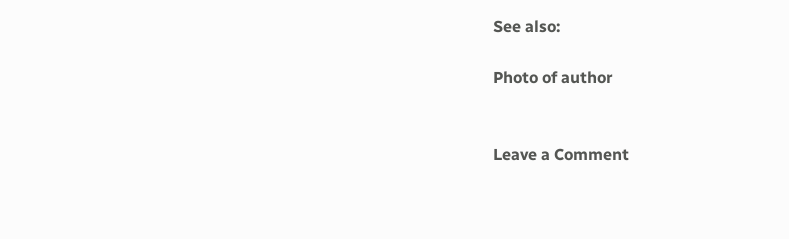See also:

Photo of author


Leave a Comment